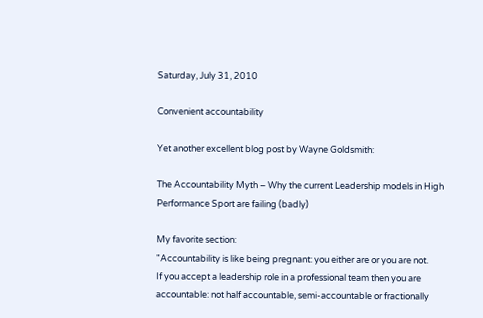Saturday, July 31, 2010

Convenient accountability

Yet another excellent blog post by Wayne Goldsmith:

The Accountability Myth – Why the current Leadership models in High Performance Sport are failing (badly)

My favorite section:
"Accountability is like being pregnant: you either are or you are not.
If you accept a leadership role in a professional team then you are accountable: not half accountable, semi-accountable or fractionally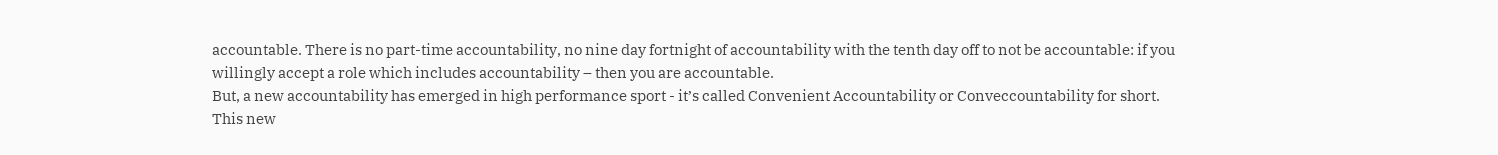accountable. There is no part-time accountability, no nine day fortnight of accountability with the tenth day off to not be accountable: if you willingly accept a role which includes accountability – then you are accountable.
But, a new accountability has emerged in high performance sport - it’s called Convenient Accountability or Conveccountability for short.
This new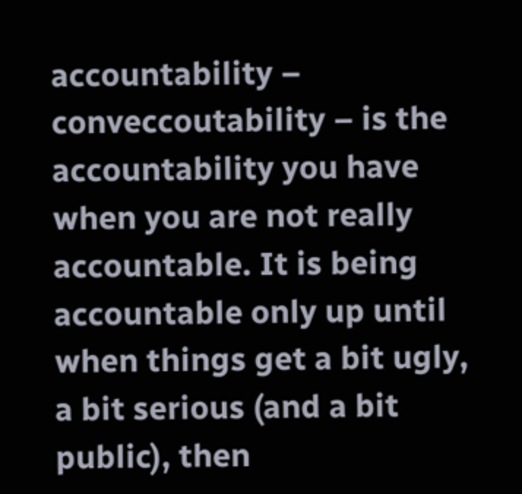accountability – conveccoutability – is the accountability you have when you are not really accountable. It is being accountable only up until when things get a bit ugly, a bit serious (and a bit public), then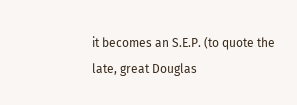it becomes an S.E.P. (to quote the late, great Douglas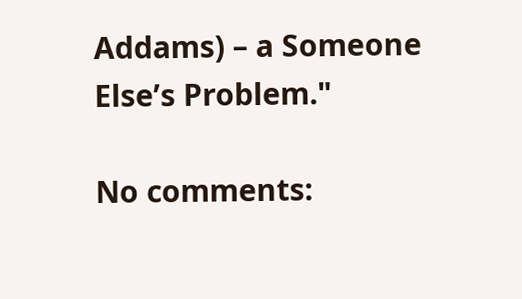Addams) – a Someone Else’s Problem."

No comments: